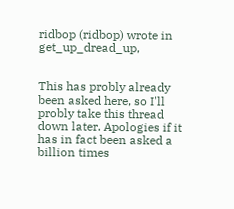ridbop (ridbop) wrote in get_up_dread_up,


This has probly already been asked here, so I'll probly take this thread down later. Apologies if it has in fact been asked a billion times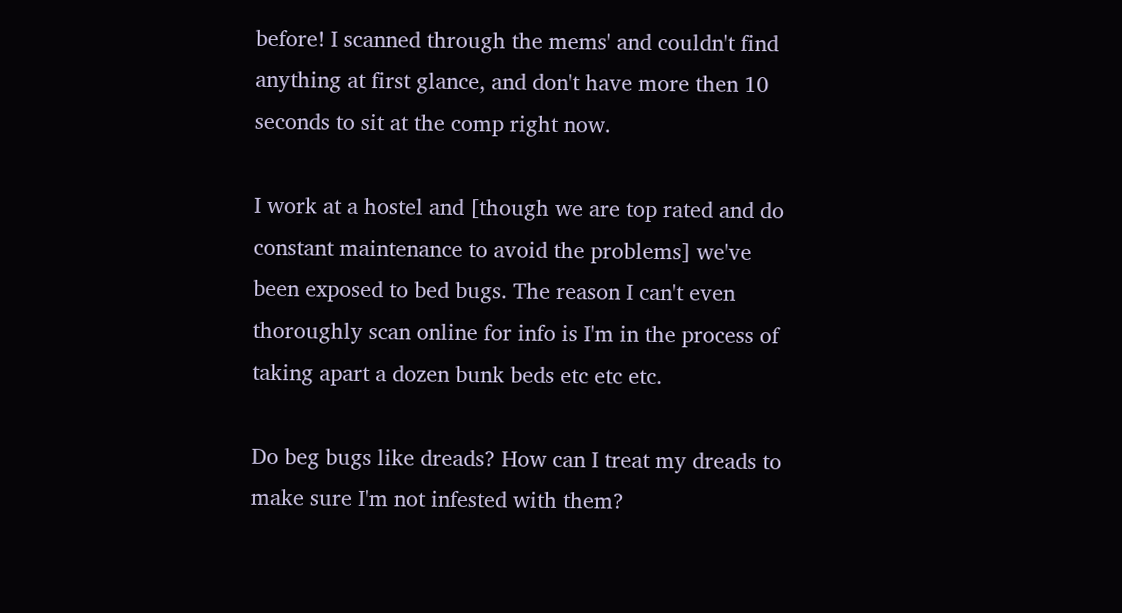before! I scanned through the mems' and couldn't find anything at first glance, and don't have more then 10 seconds to sit at the comp right now.

I work at a hostel and [though we are top rated and do constant maintenance to avoid the problems] we've been exposed to bed bugs. The reason I can't even thoroughly scan online for info is I'm in the process of taking apart a dozen bunk beds etc etc etc.

Do beg bugs like dreads? How can I treat my dreads to make sure I'm not infested with them?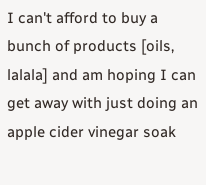I can't afford to buy a bunch of products [oils, lalala] and am hoping I can get away with just doing an apple cider vinegar soak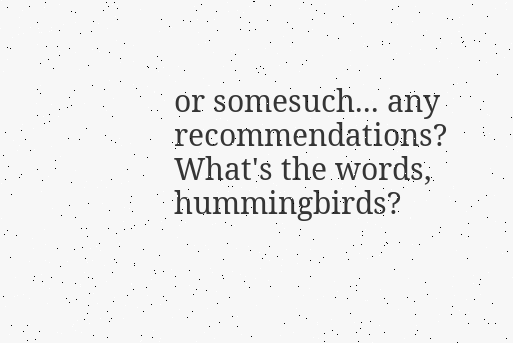or somesuch... any recommendations? What's the words, hummingbirds?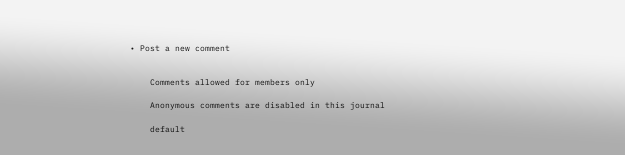• Post a new comment


    Comments allowed for members only

    Anonymous comments are disabled in this journal

    default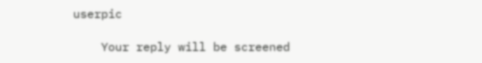userpic

    Your reply will be screened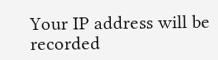Your IP address will be recorded